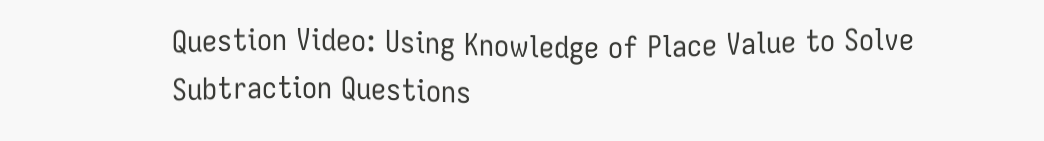Question Video: Using Knowledge of Place Value to Solve Subtraction Questions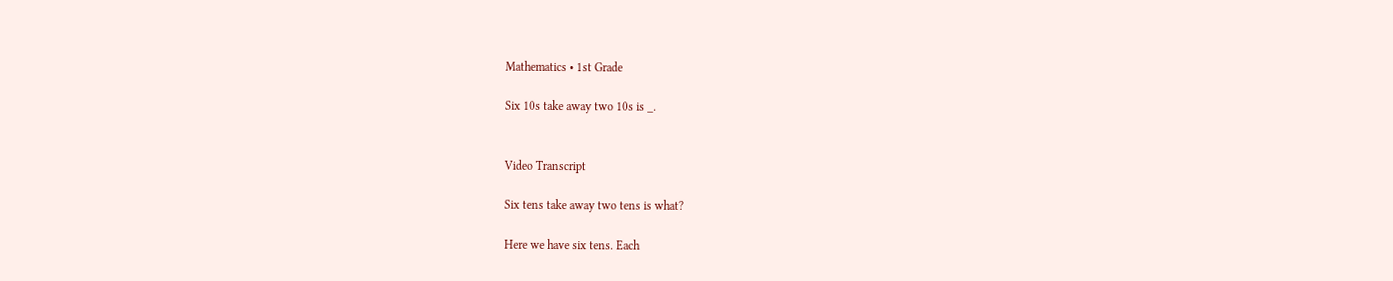Mathematics • 1st Grade

Six 10s take away two 10s is _.


Video Transcript

Six tens take away two tens is what?

Here we have six tens. Each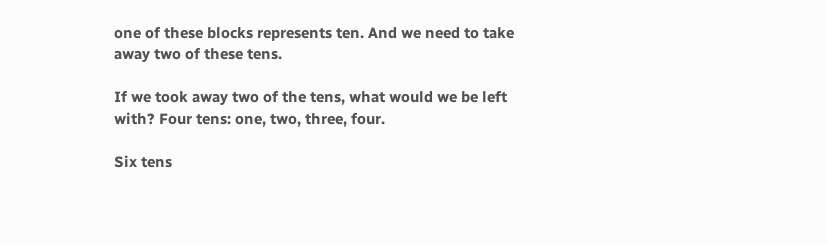one of these blocks represents ten. And we need to take away two of these tens.

If we took away two of the tens, what would we be left with? Four tens: one, two, three, four.

Six tens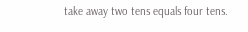take away two tens equals four tens.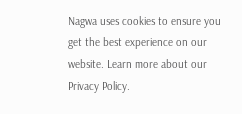Nagwa uses cookies to ensure you get the best experience on our website. Learn more about our Privacy Policy.